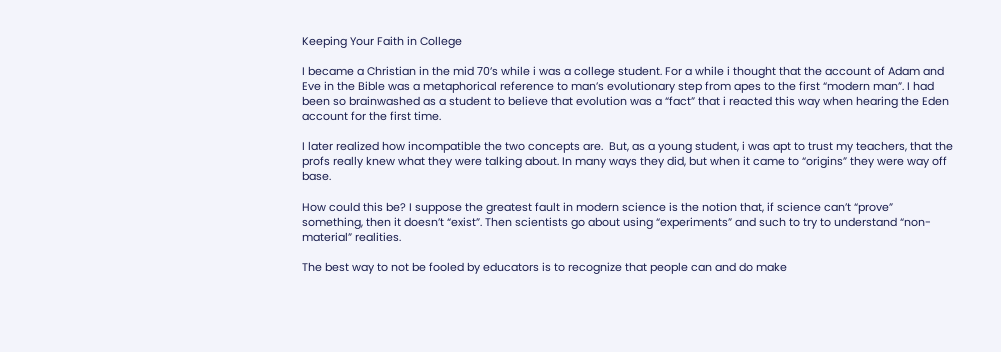Keeping Your Faith in College

I became a Christian in the mid 70’s while i was a college student. For a while i thought that the account of Adam and Eve in the Bible was a metaphorical reference to man’s evolutionary step from apes to the first “modern man”. I had been so brainwashed as a student to believe that evolution was a “fact” that i reacted this way when hearing the Eden account for the first time.

I later realized how incompatible the two concepts are.  But, as a young student, i was apt to trust my teachers, that the profs really knew what they were talking about. In many ways they did, but when it came to “origins” they were way off base.

How could this be? I suppose the greatest fault in modern science is the notion that, if science can’t “prove” something, then it doesn’t “exist”. Then scientists go about using “experiments” and such to try to understand “non-material” realities.

The best way to not be fooled by educators is to recognize that people can and do make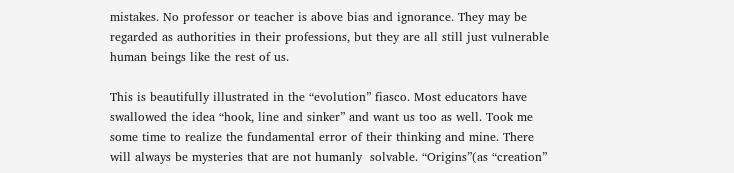mistakes. No professor or teacher is above bias and ignorance. They may be regarded as authorities in their professions, but they are all still just vulnerable human beings like the rest of us.

This is beautifully illustrated in the “evolution” fiasco. Most educators have swallowed the idea “hook, line and sinker” and want us too as well. Took me some time to realize the fundamental error of their thinking and mine. There will always be mysteries that are not humanly  solvable. “Origins”(as “creation”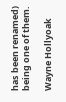has been renamed) being one of them.

Wayne Hollyoak